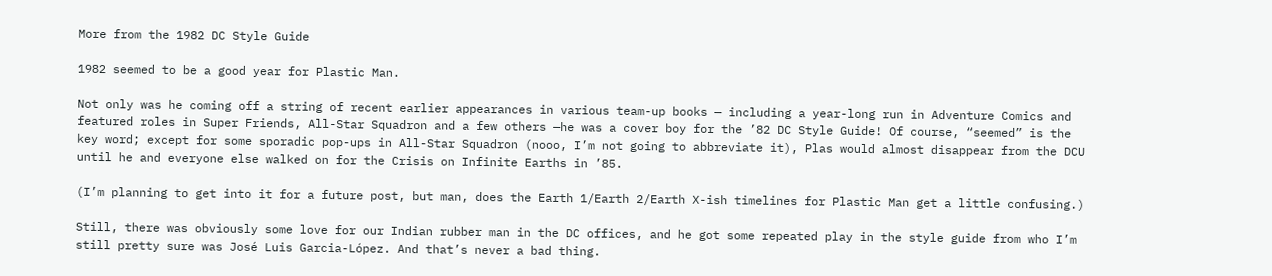More from the 1982 DC Style Guide

1982 seemed to be a good year for Plastic Man.

Not only was he coming off a string of recent earlier appearances in various team-up books — including a year-long run in Adventure Comics and featured roles in Super Friends, All-Star Squadron and a few others —he was a cover boy for the ’82 DC Style Guide! Of course, “seemed” is the key word; except for some sporadic pop-ups in All-Star Squadron (nooo, I’m not going to abbreviate it), Plas would almost disappear from the DCU until he and everyone else walked on for the Crisis on Infinite Earths in ’85.

(I’m planning to get into it for a future post, but man, does the Earth 1/Earth 2/Earth X-ish timelines for Plastic Man get a little confusing.)

Still, there was obviously some love for our Indian rubber man in the DC offices, and he got some repeated play in the style guide from who I’m still pretty sure was José Luis Garcia-López. And that’s never a bad thing.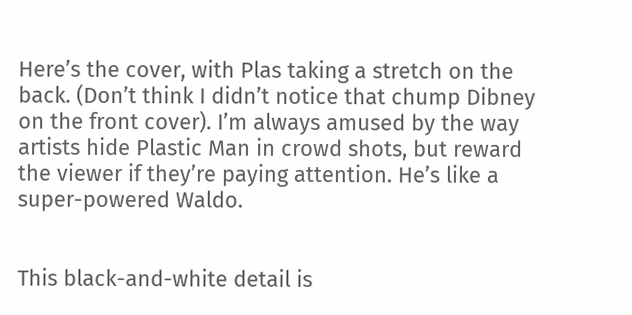Here’s the cover, with Plas taking a stretch on the back. (Don’t think I didn’t notice that chump Dibney on the front cover). I’m always amused by the way artists hide Plastic Man in crowd shots, but reward the viewer if they’re paying attention. He’s like a super-powered Waldo.


This black-and-white detail is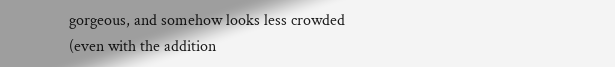gorgeous, and somehow looks less crowded (even with the addition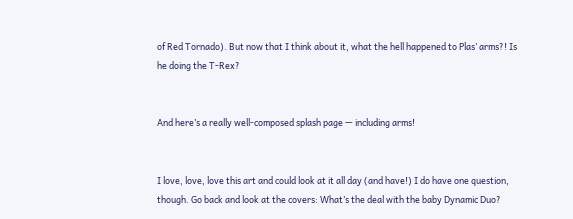of Red Tornado). But now that I think about it, what the hell happened to Plas’ arms?! Is he doing the T-Rex?


And here’s a really well-composed splash page — including arms!


I love, love, love this art and could look at it all day (and have!) I do have one question, though. Go back and look at the covers: What’s the deal with the baby Dynamic Duo?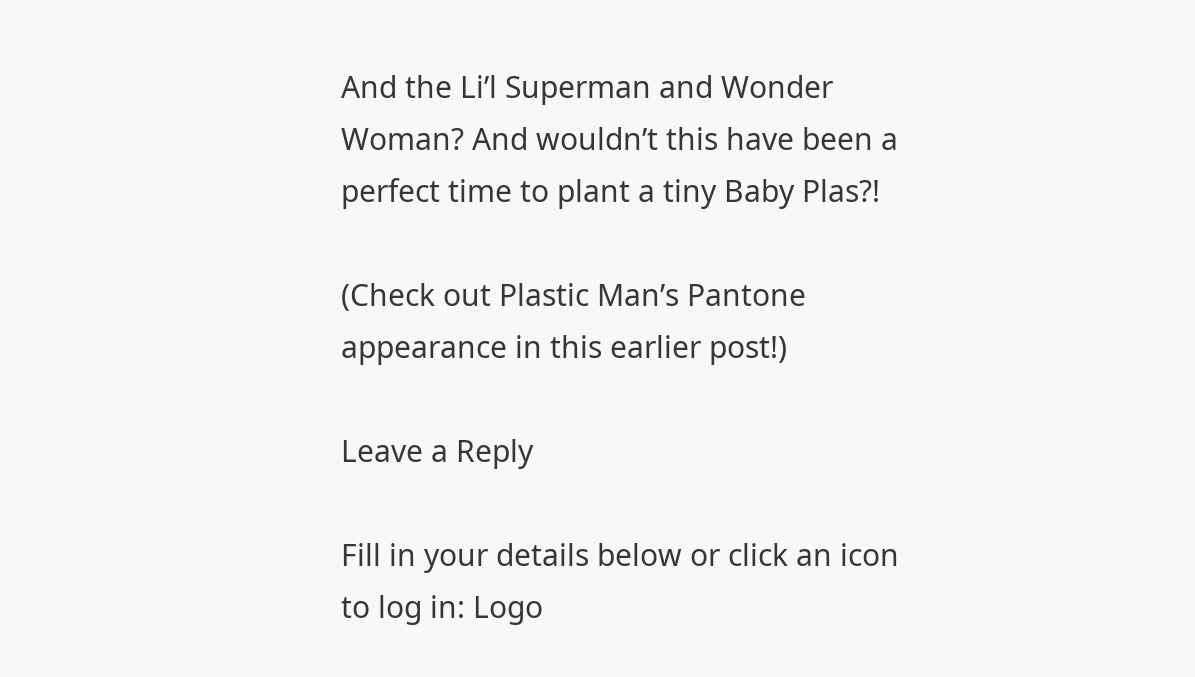And the Li’l Superman and Wonder Woman? And wouldn’t this have been a perfect time to plant a tiny Baby Plas?!

(Check out Plastic Man’s Pantone appearance in this earlier post!)

Leave a Reply

Fill in your details below or click an icon to log in: Logo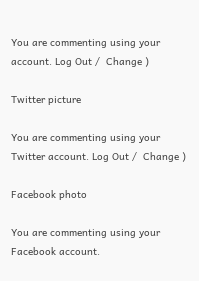You are commenting using your account. Log Out /  Change )

Twitter picture

You are commenting using your Twitter account. Log Out /  Change )

Facebook photo

You are commenting using your Facebook account.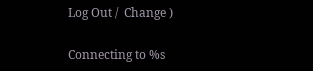Log Out /  Change )

Connecting to %s